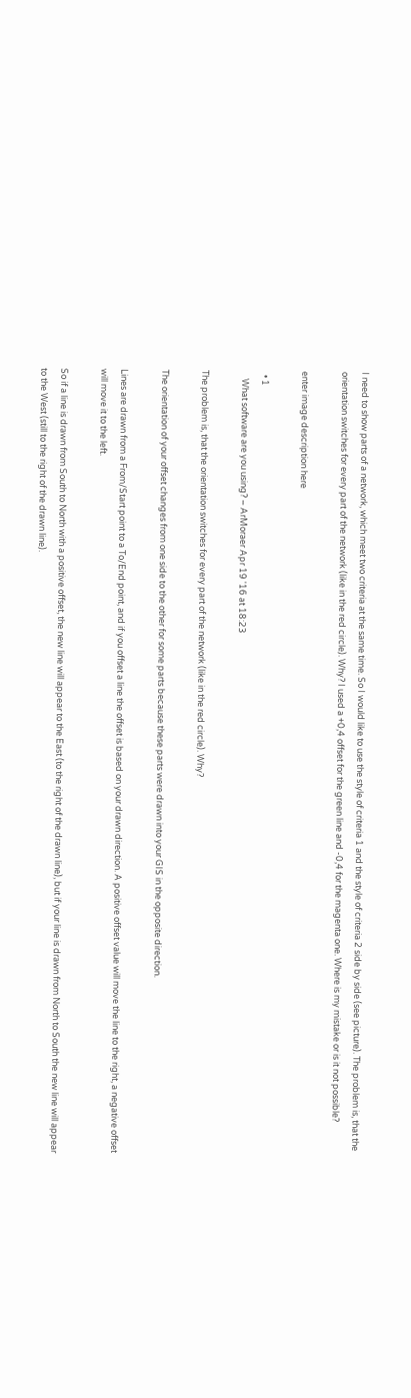I need to show parts of a network, which meet two criteria at the same time. So I would like to use the style of criteria 1 and the style of criteria 2 side by side (see picture). The problem is, that the orientation switches for every part of the network (like in the red circle). Why? I used a +0,4 offset for the green line and -0,4 for the magenta one. Where is my mistake or is it not possible?

enter image description here

  • 1
    What software are you using? – ArMoraer Apr 19 '16 at 18:23

The problem is, that the orientation switches for every part of the network (like in the red circle). Why?

The orientation of your offset changes from one side to the other for some parts because these parts were drawn into your GIS in the opposite direction.

Lines are drawn from a From/Start point to a To/End point, and if you offset a line the offset is based on your drawn direction. A positive offset value will move the line to the right, a negative offset will move it to the left.

So if a line is drawn from South to North with a positive offset, the new line will appear to the East (to the right of the drawn line), but if your line is drawn from North to South the new line will appear to the West (still to the right of the drawn line).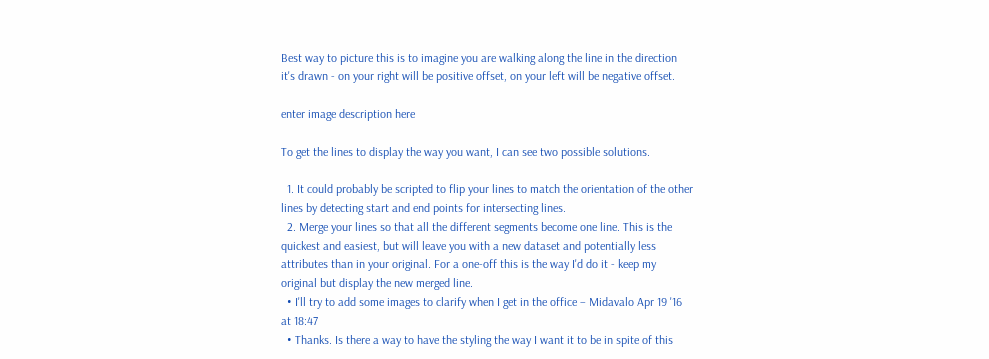Best way to picture this is to imagine you are walking along the line in the direction it's drawn - on your right will be positive offset, on your left will be negative offset.

enter image description here

To get the lines to display the way you want, I can see two possible solutions.

  1. It could probably be scripted to flip your lines to match the orientation of the other lines by detecting start and end points for intersecting lines.
  2. Merge your lines so that all the different segments become one line. This is the quickest and easiest, but will leave you with a new dataset and potentially less attributes than in your original. For a one-off this is the way I'd do it - keep my original but display the new merged line.
  • I'll try to add some images to clarify when I get in the office – Midavalo Apr 19 '16 at 18:47
  • Thanks. Is there a way to have the styling the way I want it to be in spite of this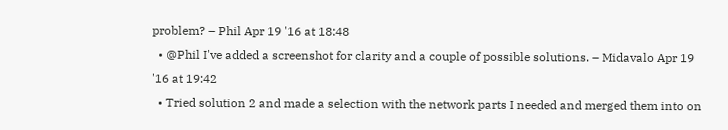problem? – Phil Apr 19 '16 at 18:48
  • @Phil I've added a screenshot for clarity and a couple of possible solutions. – Midavalo Apr 19 '16 at 19:42
  • Tried solution 2 and made a selection with the network parts I needed and merged them into on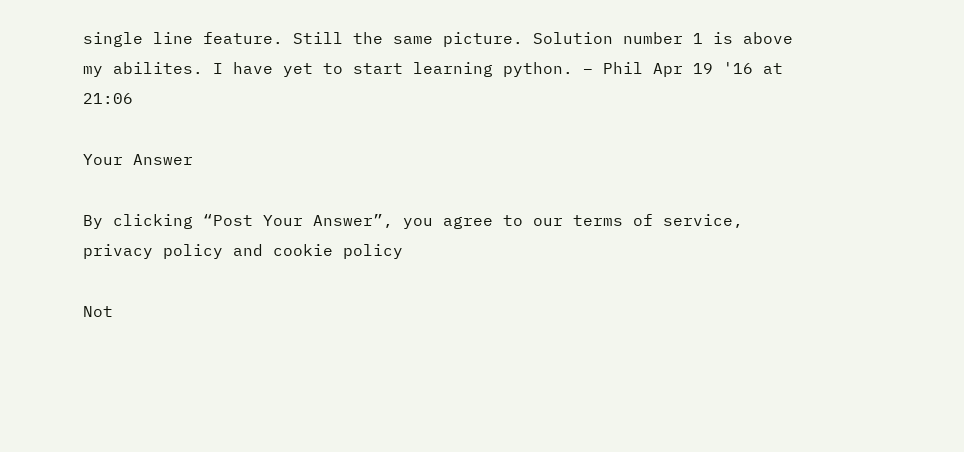single line feature. Still the same picture. Solution number 1 is above my abilites. I have yet to start learning python. – Phil Apr 19 '16 at 21:06

Your Answer

By clicking “Post Your Answer”, you agree to our terms of service, privacy policy and cookie policy

Not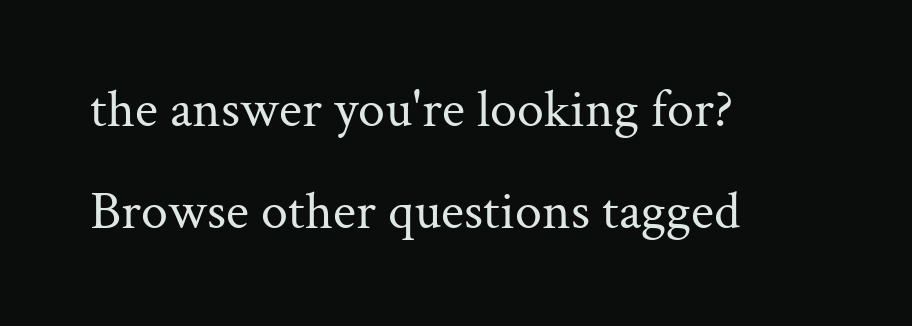the answer you're looking for? Browse other questions tagged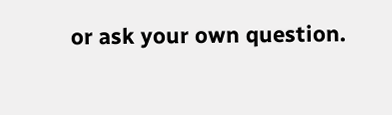or ask your own question.